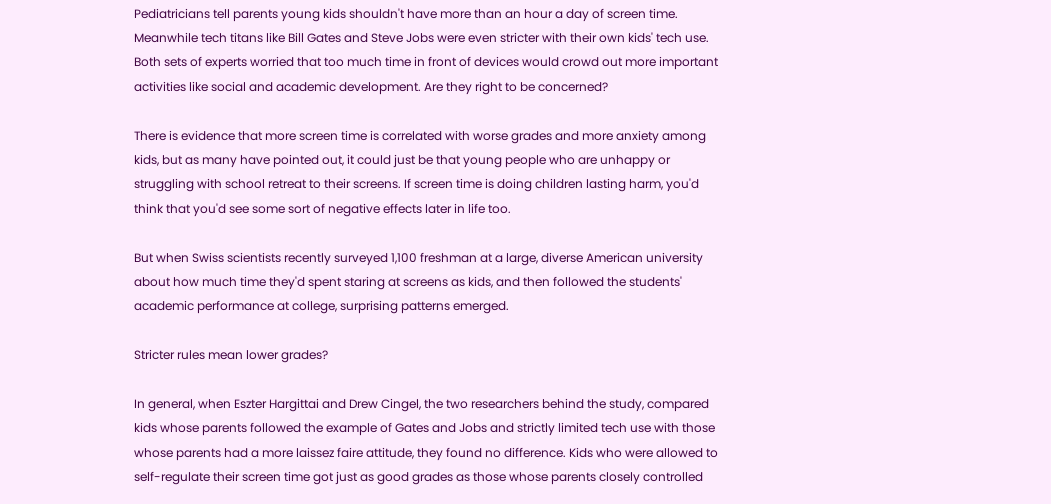Pediatricians tell parents young kids shouldn't have more than an hour a day of screen time. Meanwhile tech titans like Bill Gates and Steve Jobs were even stricter with their own kids' tech use. Both sets of experts worried that too much time in front of devices would crowd out more important activities like social and academic development. Are they right to be concerned?

There is evidence that more screen time is correlated with worse grades and more anxiety among kids, but as many have pointed out, it could just be that young people who are unhappy or struggling with school retreat to their screens. If screen time is doing children lasting harm, you'd think that you'd see some sort of negative effects later in life too.

But when Swiss scientists recently surveyed 1,100 freshman at a large, diverse American university about how much time they'd spent staring at screens as kids, and then followed the students' academic performance at college, surprising patterns emerged.

Stricter rules mean lower grades?

In general, when Eszter Hargittai and Drew Cingel, the two researchers behind the study, compared kids whose parents followed the example of Gates and Jobs and strictly limited tech use with those whose parents had a more laissez faire attitude, they found no difference. Kids who were allowed to self-regulate their screen time got just as good grades as those whose parents closely controlled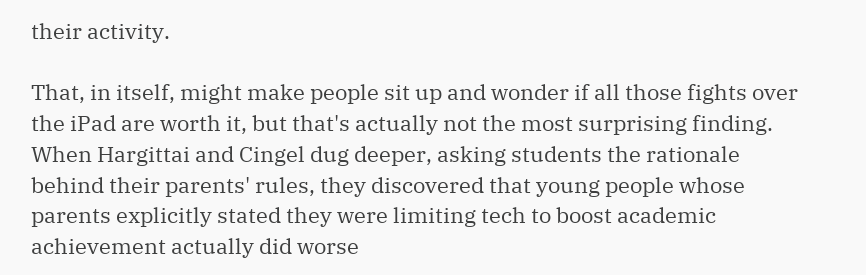their activity.

That, in itself, might make people sit up and wonder if all those fights over the iPad are worth it, but that's actually not the most surprising finding. When Hargittai and Cingel dug deeper, asking students the rationale behind their parents' rules, they discovered that young people whose parents explicitly stated they were limiting tech to boost academic achievement actually did worse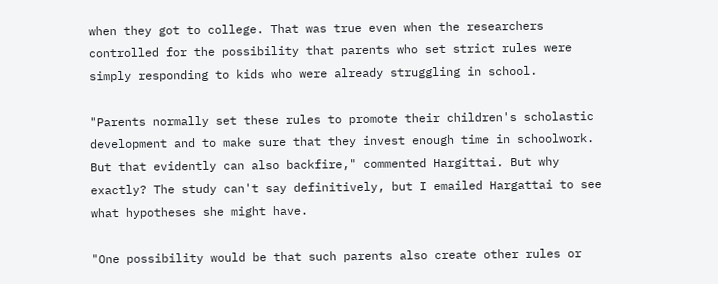when they got to college. That was true even when the researchers controlled for the possibility that parents who set strict rules were simply responding to kids who were already struggling in school.

"Parents normally set these rules to promote their children's scholastic development and to make sure that they invest enough time in schoolwork. But that evidently can also backfire," commented Hargittai. But why exactly? The study can't say definitively, but I emailed Hargattai to see what hypotheses she might have.

"One possibility would be that such parents also create other rules or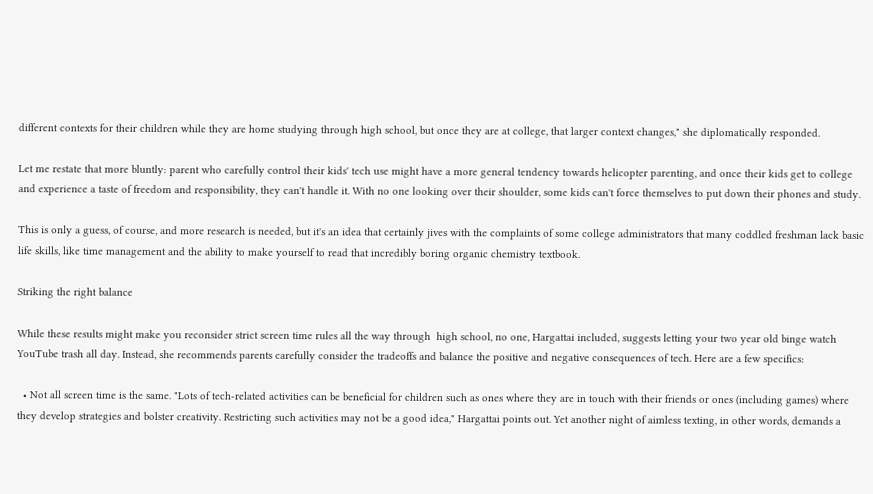different contexts for their children while they are home studying through high school, but once they are at college, that larger context changes," she diplomatically responded.

Let me restate that more bluntly: parent who carefully control their kids' tech use might have a more general tendency towards helicopter parenting, and once their kids get to college and experience a taste of freedom and responsibility, they can't handle it. With no one looking over their shoulder, some kids can't force themselves to put down their phones and study.

This is only a guess, of course, and more research is needed, but it's an idea that certainly jives with the complaints of some college administrators that many coddled freshman lack basic life skills, like time management and the ability to make yourself to read that incredibly boring organic chemistry textbook.

Striking the right balance

While these results might make you reconsider strict screen time rules all the way through  high school, no one, Hargattai included, suggests letting your two year old binge watch YouTube trash all day. Instead, she recommends parents carefully consider the tradeoffs and balance the positive and negative consequences of tech. Here are a few specifics:

  • Not all screen time is the same. "Lots of tech-related activities can be beneficial for children such as ones where they are in touch with their friends or ones (including games) where they develop strategies and bolster creativity. Restricting such activities may not be a good idea," Hargattai points out. Yet another night of aimless texting, in other words, demands a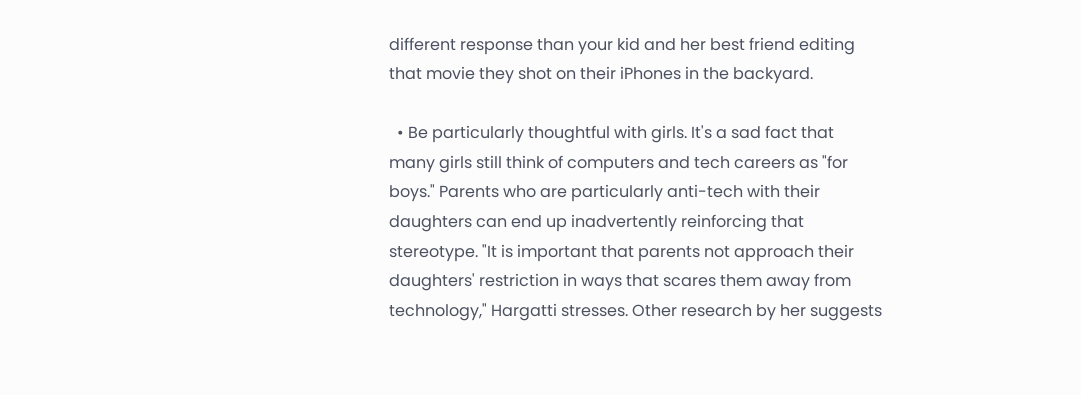different response than your kid and her best friend editing that movie they shot on their iPhones in the backyard.

  • Be particularly thoughtful with girls. It's a sad fact that many girls still think of computers and tech careers as "for boys." Parents who are particularly anti-tech with their daughters can end up inadvertently reinforcing that stereotype. "It is important that parents not approach their daughters' restriction in ways that scares them away from technology," Hargatti stresses. Other research by her suggests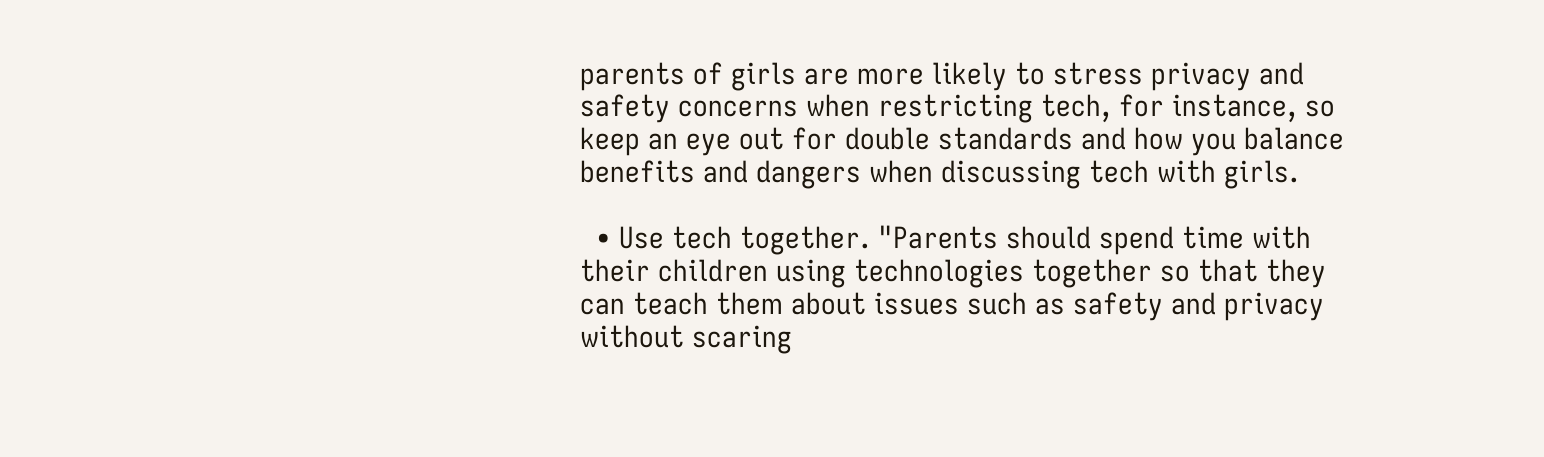parents of girls are more likely to stress privacy and safety concerns when restricting tech, for instance, so keep an eye out for double standards and how you balance benefits and dangers when discussing tech with girls.

  • Use tech together. "Parents should spend time with their children using technologies together so that they can teach them about issues such as safety and privacy without scaring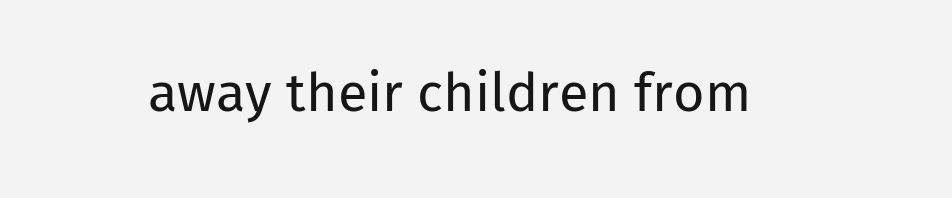away their children from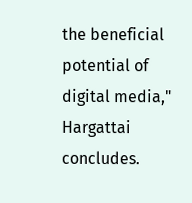the beneficial potential of digital media," Hargattai concludes.